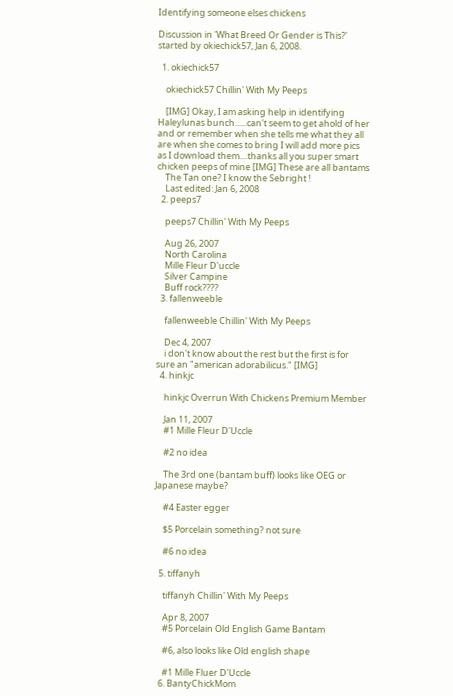Identifying someone elses chickens

Discussion in 'What Breed Or Gender is This?' started by okiechick57, Jan 6, 2008.

  1. okiechick57

    okiechick57 Chillin' With My Peeps

    [IMG] Okay, I am asking help in identifying Haleylunas bunch......can't seem to get ahold of her and or remember when she tells me what they all are when she comes to bring I will add more pics as I download them....thanks all you super smart chicken peeps of mine [IMG] These are all bantams
    The Tan one? I know the Sebright !
    Last edited: Jan 6, 2008
  2. peeps7

    peeps7 Chillin' With My Peeps

    Aug 26, 2007
    North Carolina
    Mille Fleur D'uccle
    Silver Campine
    Buff rock????
  3. fallenweeble

    fallenweeble Chillin' With My Peeps

    Dec 4, 2007
    i don't know about the rest but the first is for sure an "american adorabilicus." [IMG]
  4. hinkjc

    hinkjc Overrun With Chickens Premium Member

    Jan 11, 2007
    #1 Mille Fleur D'Uccle

    #2 no idea

    The 3rd one (bantam buff) looks like OEG or Japanese maybe?

    #4 Easter egger

    $5 Porcelain something? not sure

    #6 no idea

  5. tiffanyh

    tiffanyh Chillin' With My Peeps

    Apr 8, 2007
    #5 Porcelain Old English Game Bantam

    #6, also looks like Old english shape

    #1 Mille Fluer D'Uccle
  6. BantyChickMom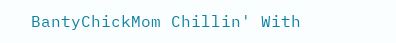BantyChickMom Chillin' With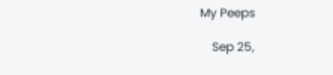My Peeps

    Sep 25,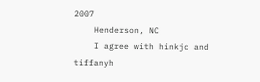2007
    Henderson, NC
    I agree with hinkjc and tiffanyh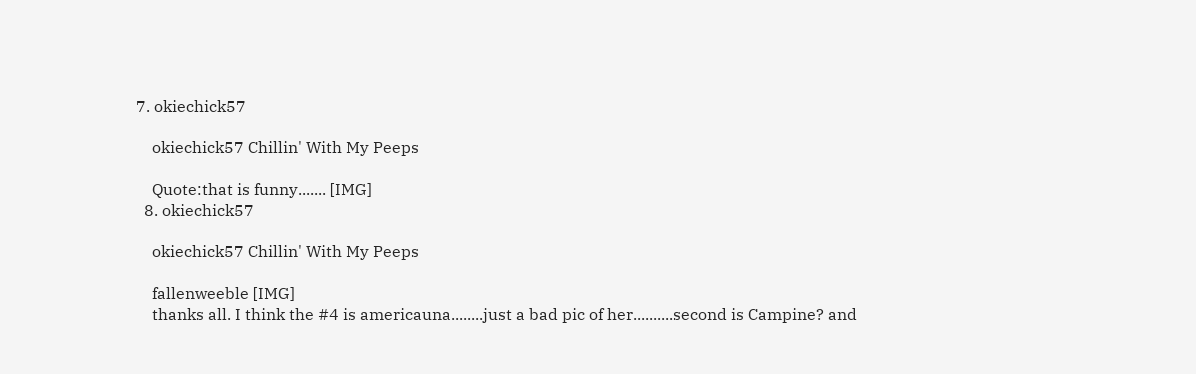7. okiechick57

    okiechick57 Chillin' With My Peeps

    Quote:that is funny....... [IMG]
  8. okiechick57

    okiechick57 Chillin' With My Peeps

    fallenweeble [IMG]
    thanks all. I think the #4 is americauna........just a bad pic of her..........second is Campine? and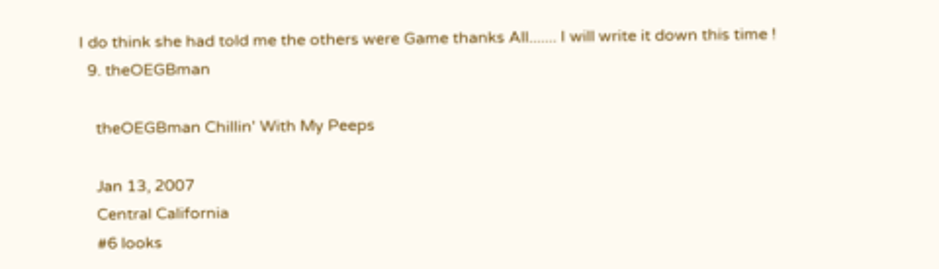I do think she had told me the others were Game thanks All....... I will write it down this time !
  9. theOEGBman

    theOEGBman Chillin' With My Peeps

    Jan 13, 2007
    Central California
    #6 looks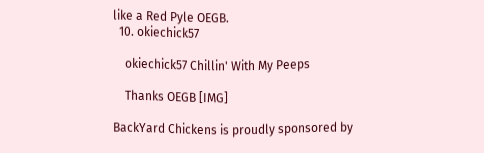like a Red Pyle OEGB.
  10. okiechick57

    okiechick57 Chillin' With My Peeps

    Thanks OEGB [IMG]

BackYard Chickens is proudly sponsored by